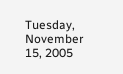Tuesday, November 15, 2005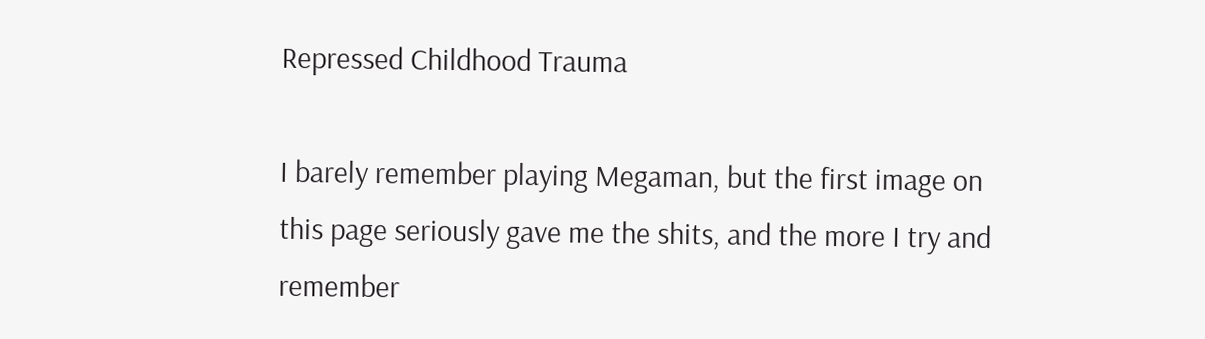Repressed Childhood Trauma

I barely remember playing Megaman, but the first image on this page seriously gave me the shits, and the more I try and remember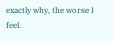exactly why, the worse I feel.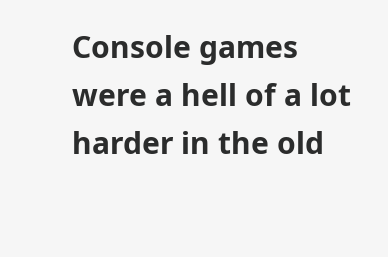Console games were a hell of a lot harder in the old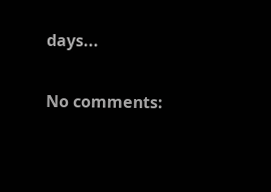days...

No comments: